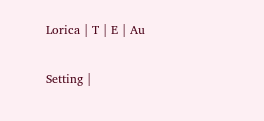Lorica | T | E | Au

Setting |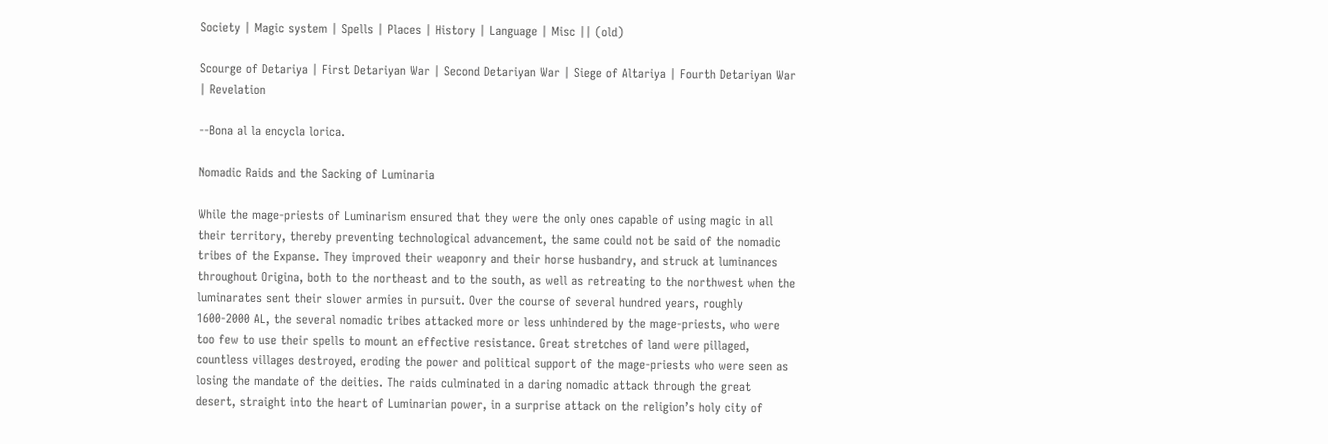Society | Magic system | Spells | Places | History | Language | Misc || (old)

Scourge of Detariya | First Detariyan War | Second Detariyan War | Siege of Altariya | Fourth Detariyan War | Revelation

--Bona al la encycla lorica.

Nomadic Raids and the Sacking of Luminaria

While the mage-priests of Luminarism ensured that they were the only ones capable of using magic in all their territory, thereby preventing technological advancement, the same could not be said of the nomadic tribes of the Expanse. They improved their weaponry and their horse husbandry, and struck at luminances throughout Origina, both to the northeast and to the south, as well as retreating to the northwest when the luminarates sent their slower armies in pursuit. Over the course of several hundred years, roughly 1600-2000 AL, the several nomadic tribes attacked more or less unhindered by the mage-priests, who were too few to use their spells to mount an effective resistance. Great stretches of land were pillaged, countless villages destroyed, eroding the power and political support of the mage-priests who were seen as losing the mandate of the deities. The raids culminated in a daring nomadic attack through the great desert, straight into the heart of Luminarian power, in a surprise attack on the religion’s holy city of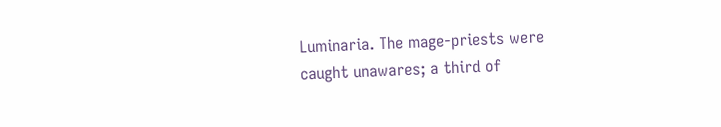Luminaria. The mage-priests were caught unawares; a third of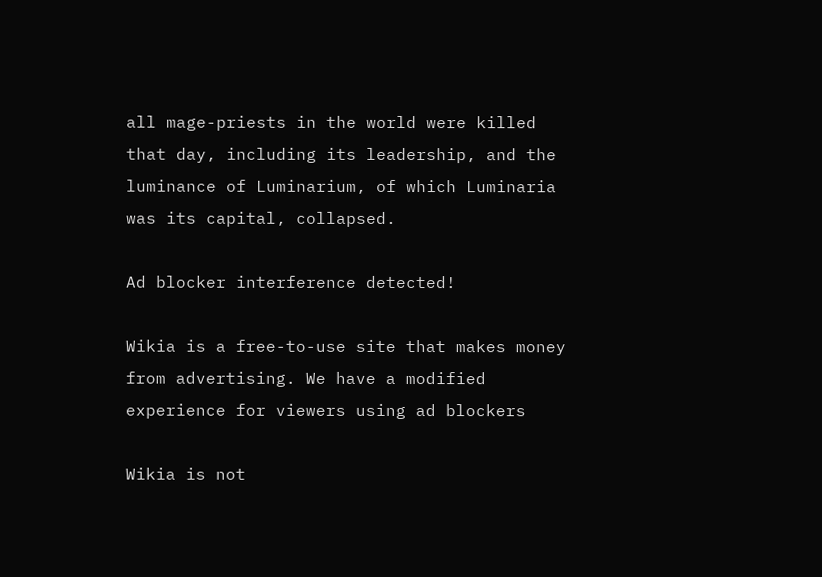all mage-priests in the world were killed that day, including its leadership, and the luminance of Luminarium, of which Luminaria was its capital, collapsed.

Ad blocker interference detected!

Wikia is a free-to-use site that makes money from advertising. We have a modified experience for viewers using ad blockers

Wikia is not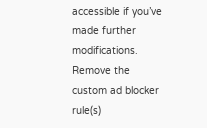accessible if you’ve made further modifications. Remove the custom ad blocker rule(s)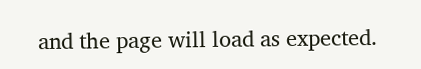and the page will load as expected.